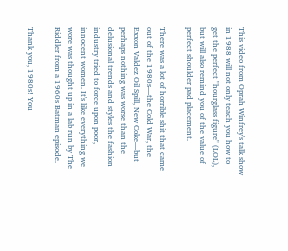This video from Oprah Winfrey's talk show in 1988 will not only teach you how to get the perfect "hourglass figure" (LOL), but will also remind you of the value of perfect shoulder pad placement.

There was a lot of horrible shit that came out of the 1980s—the Cold War, the Exxon Valdez Oil Spill, New Coke—but perhaps nothing was worse than the delusional trends and styles the fashion industry tried to force upon poor, innocent women. It's like everything we wore was thought up in a lab run by The Riddler from a 1960s Batman episode.

Thank you, 1980s! You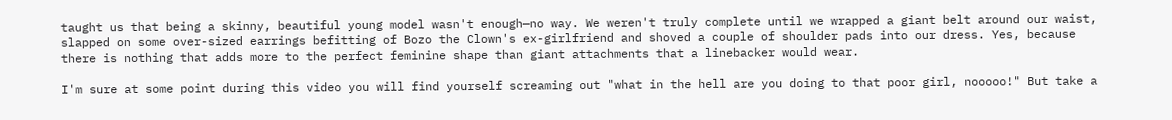taught us that being a skinny, beautiful young model wasn't enough—no way. We weren't truly complete until we wrapped a giant belt around our waist, slapped on some over-sized earrings befitting of Bozo the Clown's ex-girlfriend and shoved a couple of shoulder pads into our dress. Yes, because there is nothing that adds more to the perfect feminine shape than giant attachments that a linebacker would wear.

I'm sure at some point during this video you will find yourself screaming out "what in the hell are you doing to that poor girl, nooooo!" But take a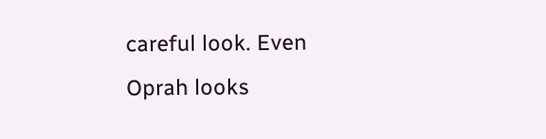careful look. Even Oprah looks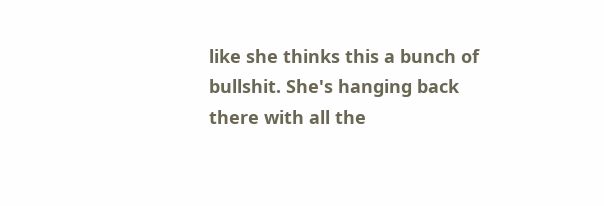like she thinks this a bunch of bullshit. She's hanging back there with all the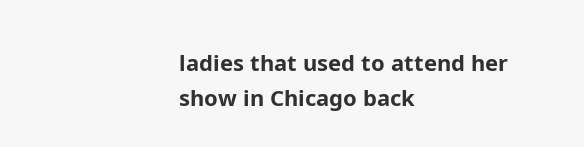ladies that used to attend her show in Chicago back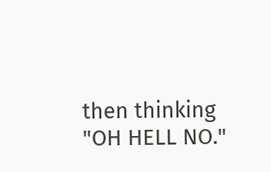then thinking "OH HELL NO."